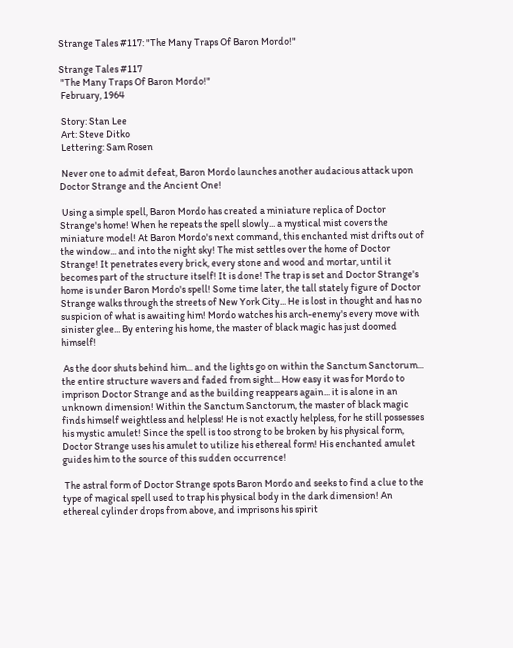Strange Tales #117: "The Many Traps Of Baron Mordo!"

Strange Tales #117
 "The Many Traps Of Baron Mordo!"
 February, 1964

 Story: Stan Lee
 Art: Steve Ditko
 Lettering: Sam Rosen

 Never one to admit defeat, Baron Mordo launches another audacious attack upon Doctor Strange and the Ancient One!

 Using a simple spell, Baron Mordo has created a miniature replica of Doctor Strange's home! When he repeats the spell slowly... a mystical mist covers the miniature model! At Baron Mordo's next command, this enchanted mist drifts out of the window... and into the night sky! The mist settles over the home of Doctor Strange! It penetrates every brick, every stone and wood and mortar, until it becomes part of the structure itself! It is done! The trap is set and Doctor Strange's home is under Baron Mordo's spell! Some time later, the tall stately figure of Doctor Strange walks through the streets of New York City... He is lost in thought and has no suspicion of what is awaiting him! Mordo watches his arch-enemy's every move with sinister glee... By entering his home, the master of black magic has just doomed himself!

 As the door shuts behind him... and the lights go on within the Sanctum Sanctorum... the entire structure wavers and faded from sight... How easy it was for Mordo to imprison Doctor Strange and as the building reappears again... it is alone in an unknown dimension! Within the Sanctum Sanctorum, the master of black magic finds himself weightless and helpless! He is not exactly helpless, for he still possesses his mystic amulet! Since the spell is too strong to be broken by his physical form, Doctor Strange uses his amulet to utilize his ethereal form! His enchanted amulet guides him to the source of this sudden occurrence!

 The astral form of Doctor Strange spots Baron Mordo and seeks to find a clue to the type of magical spell used to trap his physical body in the dark dimension! An ethereal cylinder drops from above, and imprisons his spirit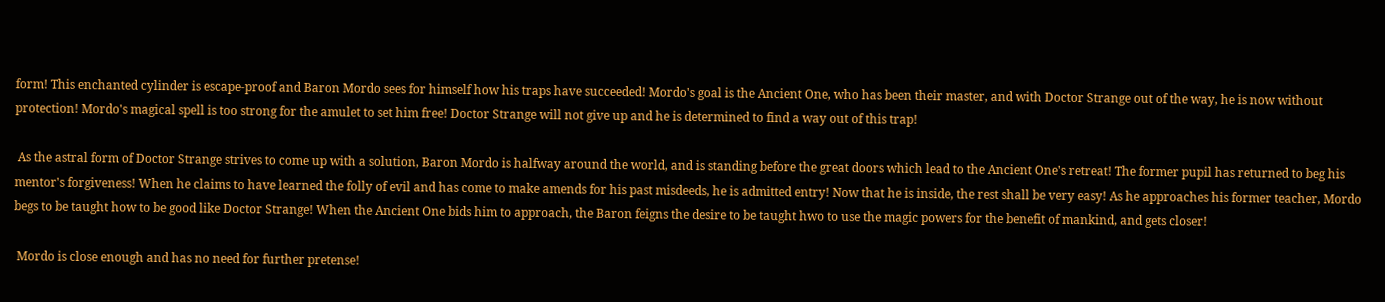form! This enchanted cylinder is escape-proof and Baron Mordo sees for himself how his traps have succeeded! Mordo's goal is the Ancient One, who has been their master, and with Doctor Strange out of the way, he is now without protection! Mordo's magical spell is too strong for the amulet to set him free! Doctor Strange will not give up and he is determined to find a way out of this trap!

 As the astral form of Doctor Strange strives to come up with a solution, Baron Mordo is halfway around the world, and is standing before the great doors which lead to the Ancient One's retreat! The former pupil has returned to beg his mentor's forgiveness! When he claims to have learned the folly of evil and has come to make amends for his past misdeeds, he is admitted entry! Now that he is inside, the rest shall be very easy! As he approaches his former teacher, Mordo begs to be taught how to be good like Doctor Strange! When the Ancient One bids him to approach, the Baron feigns the desire to be taught hwo to use the magic powers for the benefit of mankind, and gets closer!

 Mordo is close enough and has no need for further pretense!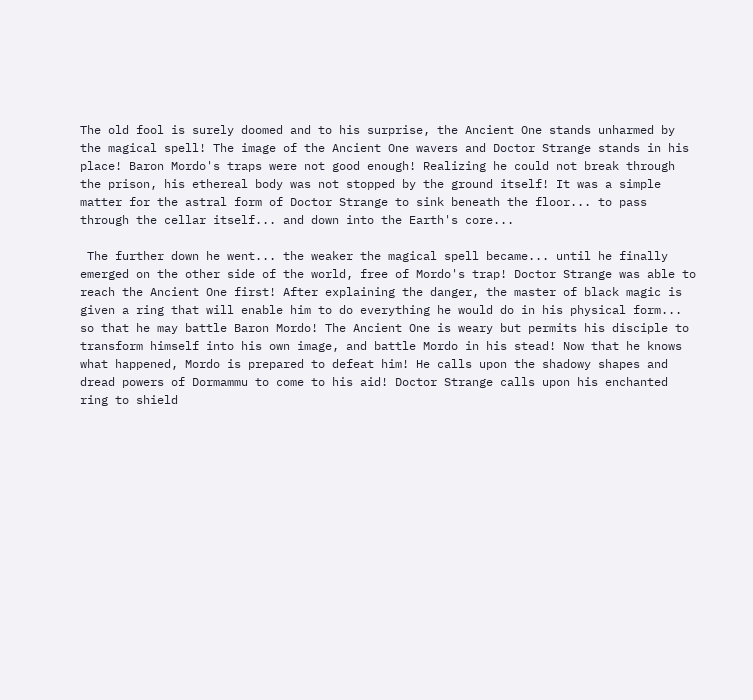The old fool is surely doomed and to his surprise, the Ancient One stands unharmed by the magical spell! The image of the Ancient One wavers and Doctor Strange stands in his place! Baron Mordo's traps were not good enough! Realizing he could not break through the prison, his ethereal body was not stopped by the ground itself! It was a simple matter for the astral form of Doctor Strange to sink beneath the floor... to pass through the cellar itself... and down into the Earth's core...

 The further down he went... the weaker the magical spell became... until he finally emerged on the other side of the world, free of Mordo's trap! Doctor Strange was able to reach the Ancient One first! After explaining the danger, the master of black magic is given a ring that will enable him to do everything he would do in his physical form... so that he may battle Baron Mordo! The Ancient One is weary but permits his disciple to transform himself into his own image, and battle Mordo in his stead! Now that he knows what happened, Mordo is prepared to defeat him! He calls upon the shadowy shapes and dread powers of Dormammu to come to his aid! Doctor Strange calls upon his enchanted ring to shield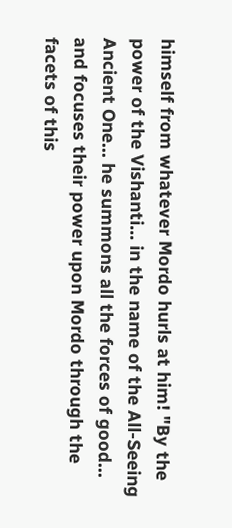himself from whatever Mordo hurls at him! "By the power of the Vishanti... in the name of the All-Seeing Ancient One... he summons all the forces of good... and focuses their power upon Mordo through the facets of this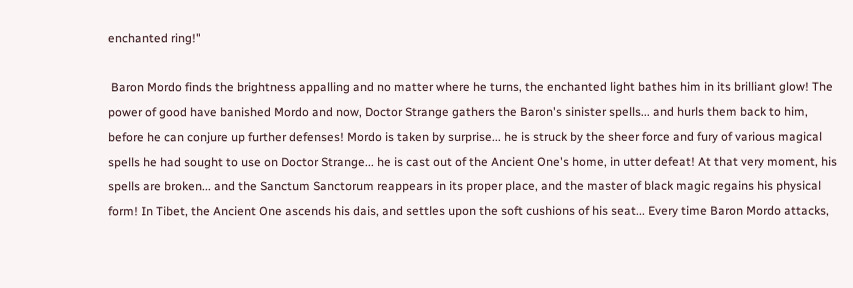enchanted ring!"

 Baron Mordo finds the brightness appalling and no matter where he turns, the enchanted light bathes him in its brilliant glow! The power of good have banished Mordo and now, Doctor Strange gathers the Baron's sinister spells... and hurls them back to him, before he can conjure up further defenses! Mordo is taken by surprise... he is struck by the sheer force and fury of various magical spells he had sought to use on Doctor Strange... he is cast out of the Ancient One's home, in utter defeat! At that very moment, his spells are broken... and the Sanctum Sanctorum reappears in its proper place, and the master of black magic regains his physical form! In Tibet, the Ancient One ascends his dais, and settles upon the soft cushions of his seat... Every time Baron Mordo attacks,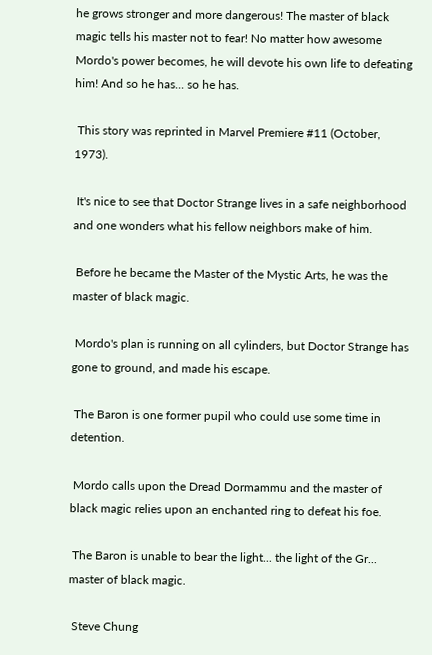he grows stronger and more dangerous! The master of black magic tells his master not to fear! No matter how awesome Mordo's power becomes, he will devote his own life to defeating him! And so he has... so he has.

 This story was reprinted in Marvel Premiere #11 (October, 1973).

 It's nice to see that Doctor Strange lives in a safe neighborhood and one wonders what his fellow neighbors make of him.

 Before he became the Master of the Mystic Arts, he was the master of black magic.

 Mordo's plan is running on all cylinders, but Doctor Strange has gone to ground, and made his escape.

 The Baron is one former pupil who could use some time in detention.

 Mordo calls upon the Dread Dormammu and the master of black magic relies upon an enchanted ring to defeat his foe.

 The Baron is unable to bear the light... the light of the Gr... master of black magic.

 Steve Chung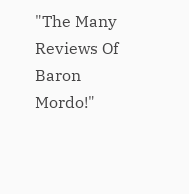"The Many Reviews Of Baron Mordo!"